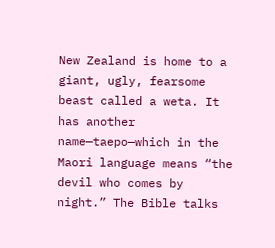New Zealand is home to a giant, ugly, fearsome beast called a weta. It has another name—taepo—which in the Maori language means “the devil who comes by night.” The Bible talks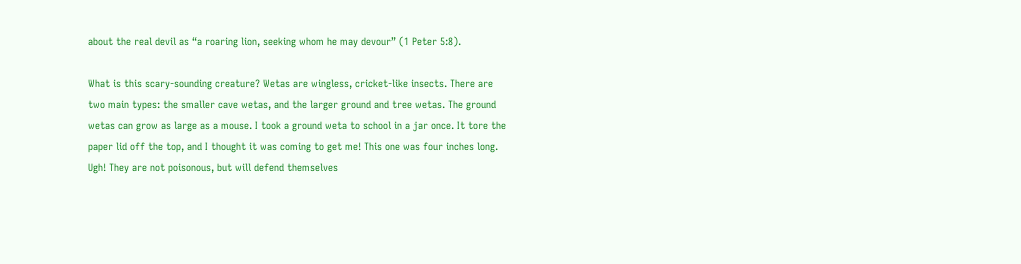about the real devil as “a roaring lion, seeking whom he may devour” (1 Peter 5:8).

What is this scary-sounding creature? Wetas are wingless, cricket-like insects. There are two main types: the smaller cave wetas, and the larger ground and tree wetas. The ground wetas can grow as large as a mouse. I took a ground weta to school in a jar once. It tore the paper lid off the top, and I thought it was coming to get me! This one was four inches long. Ugh! They are not poisonous, but will defend themselves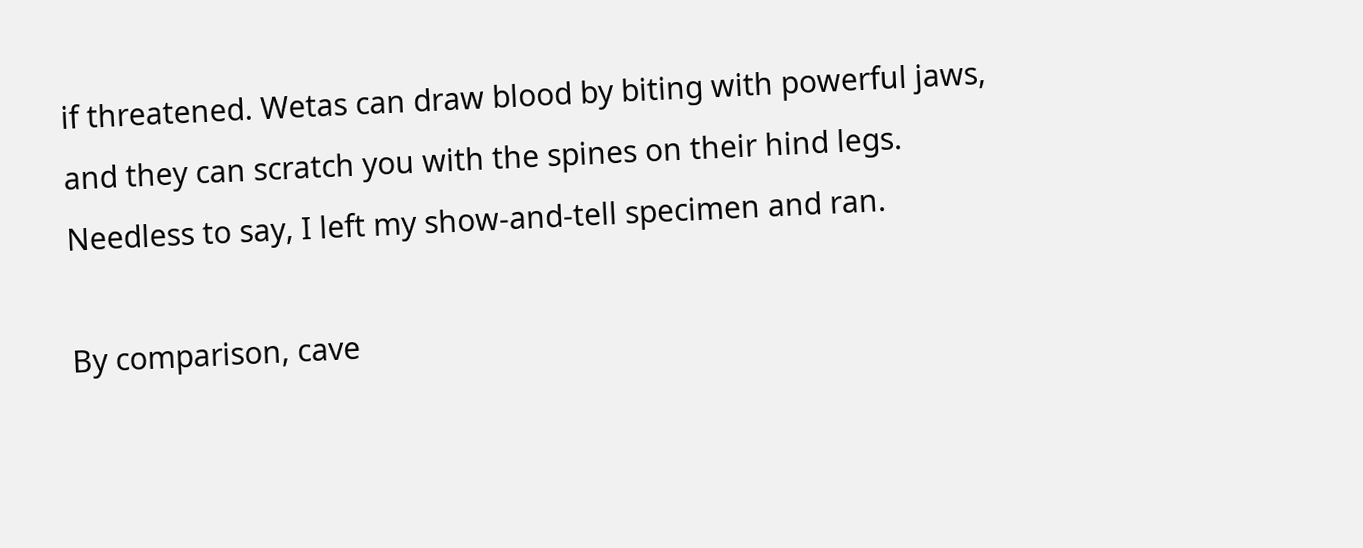if threatened. Wetas can draw blood by biting with powerful jaws, and they can scratch you with the spines on their hind legs. Needless to say, I left my show-and-tell specimen and ran.

By comparison, cave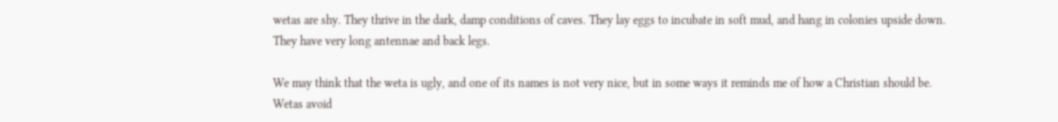wetas are shy. They thrive in the dark, damp conditions of caves. They lay eggs to incubate in soft mud, and hang in colonies upside down. They have very long antennae and back legs.

We may think that the weta is ugly, and one of its names is not very nice, but in some ways it reminds me of how a Christian should be. Wetas avoid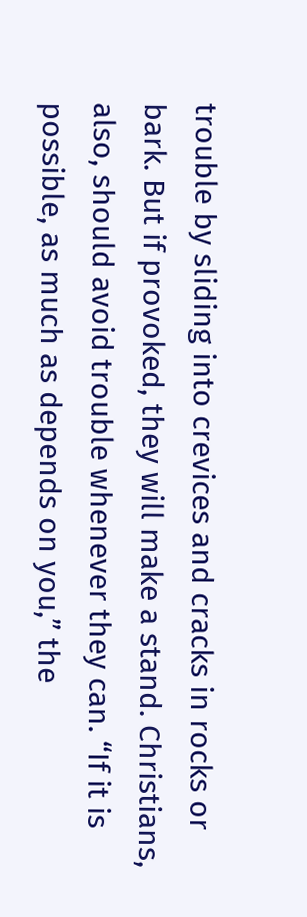trouble by sliding into crevices and cracks in rocks or bark. But if provoked, they will make a stand. Christians, also, should avoid trouble whenever they can. “If it is possible, as much as depends on you,” the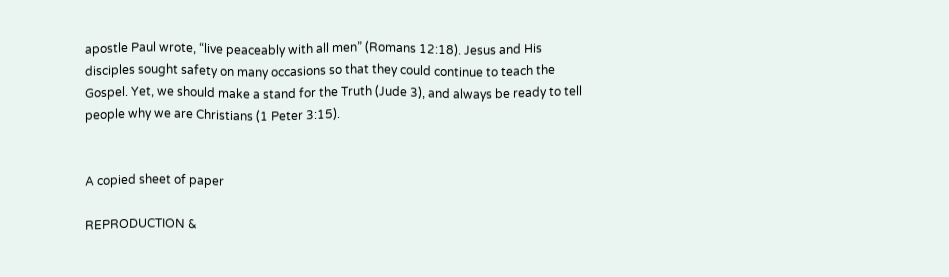apostle Paul wrote, “live peaceably with all men” (Romans 12:18). Jesus and His disciples sought safety on many occasions so that they could continue to teach the Gospel. Yet, we should make a stand for the Truth (Jude 3), and always be ready to tell people why we are Christians (1 Peter 3:15).


A copied sheet of paper

REPRODUCTION &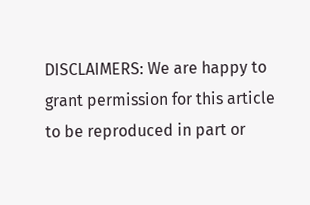DISCLAIMERS: We are happy to grant permission for this article to be reproduced in part or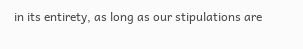in its entirety, as long as our stipulations are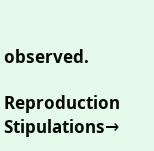observed.

Reproduction Stipulations→